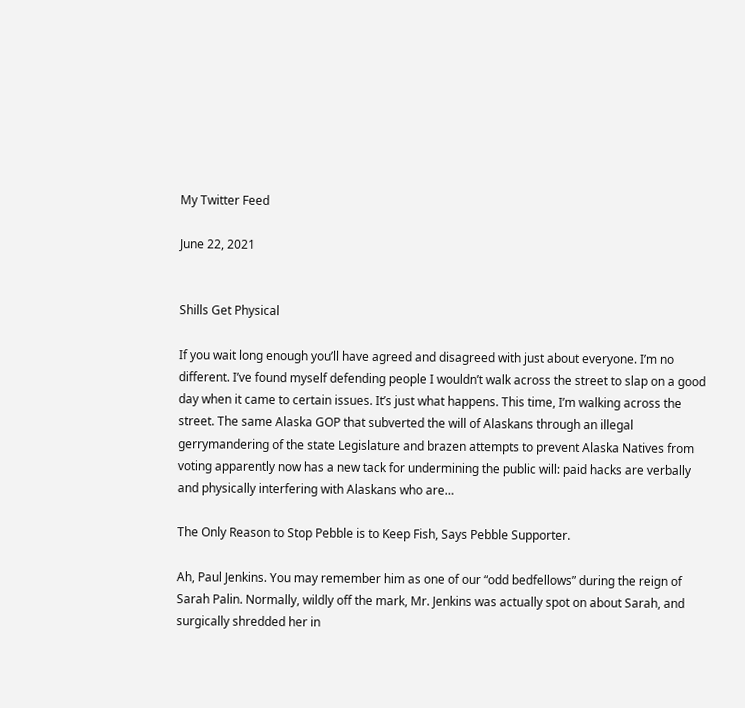My Twitter Feed

June 22, 2021


Shills Get Physical

If you wait long enough you’ll have agreed and disagreed with just about everyone. I’m no different. I’ve found myself defending people I wouldn’t walk across the street to slap on a good day when it came to certain issues. It’s just what happens. This time, I’m walking across the street. The same Alaska GOP that subverted the will of Alaskans through an illegal gerrymandering of the state Legislature and brazen attempts to prevent Alaska Natives from voting apparently now has a new tack for undermining the public will: paid hacks are verbally and physically interfering with Alaskans who are…

The Only Reason to Stop Pebble is to Keep Fish, Says Pebble Supporter.

Ah, Paul Jenkins. You may remember him as one of our “odd bedfellows” during the reign of Sarah Palin. Normally, wildly off the mark, Mr. Jenkins was actually spot on about Sarah, and surgically shredded her in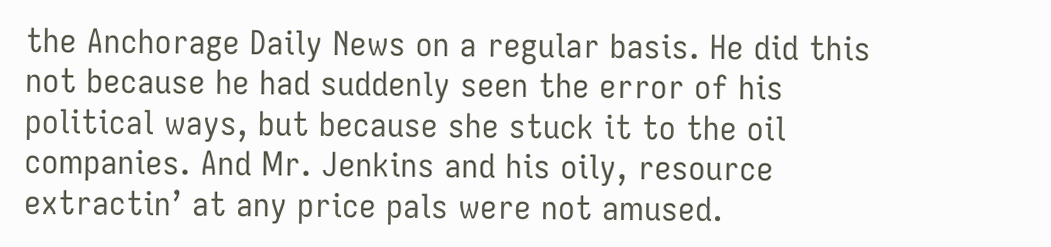the Anchorage Daily News on a regular basis. He did this not because he had suddenly seen the error of his political ways, but because she stuck it to the oil companies. And Mr. Jenkins and his oily, resource extractin’ at any price pals were not amused.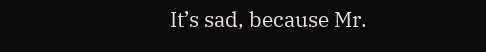It’s sad, because Mr.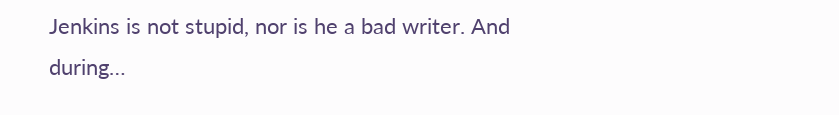Jenkins is not stupid, nor is he a bad writer. And during…